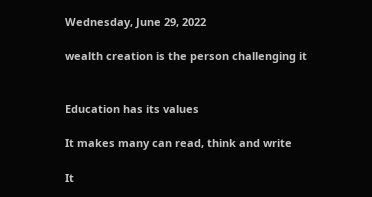Wednesday, June 29, 2022

wealth creation is the person challenging it


Education has its values

It makes many can read, think and write

It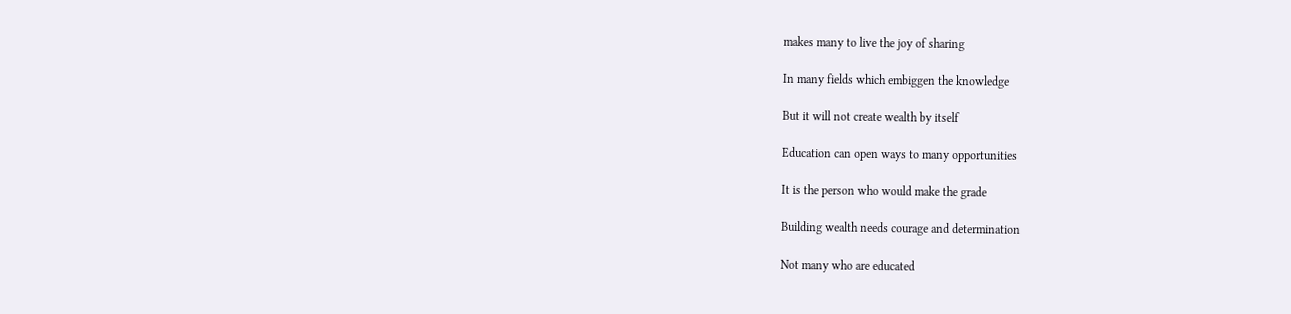makes many to live the joy of sharing

In many fields which embiggen the knowledge

But it will not create wealth by itself

Education can open ways to many opportunities

It is the person who would make the grade

Building wealth needs courage and determination

Not many who are educated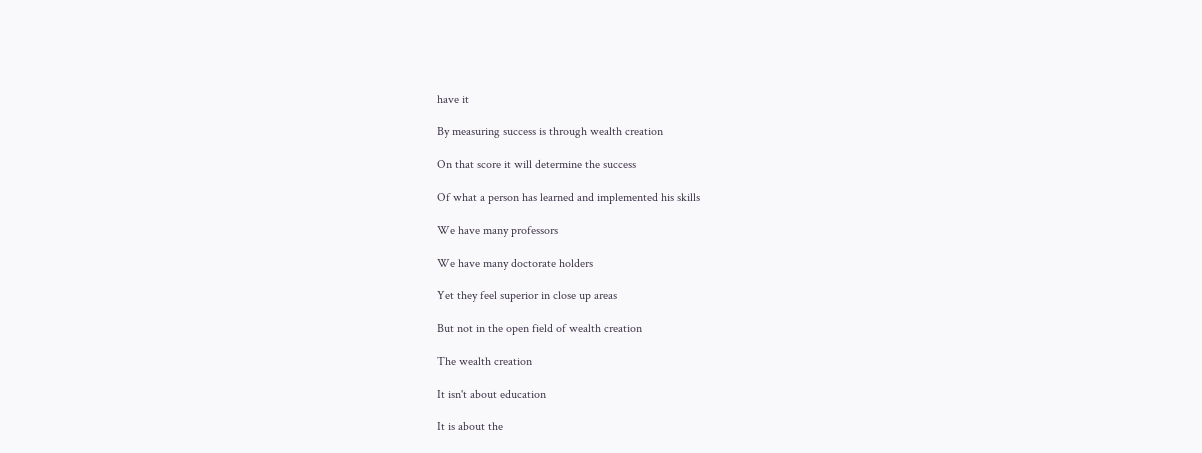have it

By measuring success is through wealth creation

On that score it will determine the success

Of what a person has learned and implemented his skills

We have many professors

We have many doctorate holders

Yet they feel superior in close up areas

But not in the open field of wealth creation

The wealth creation

It isn't about education

It is about the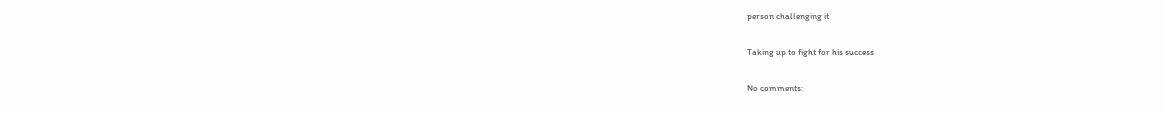person challenging it

Taking up to fight for his success

No comments: